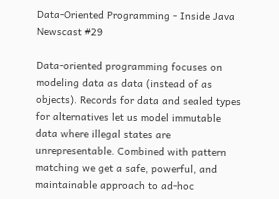Data-Oriented Programming - Inside Java Newscast #29

Data-oriented programming focuses on modeling data as data (instead of as objects). Records for data and sealed types for alternatives let us model immutable data where illegal states are unrepresentable. Combined with pattern matching we get a safe, powerful, and maintainable approach to ad-hoc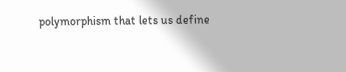polymorphism that lets us define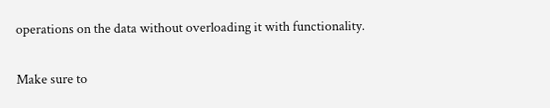operations on the data without overloading it with functionality.

Make sure to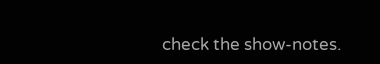check the show-notes.